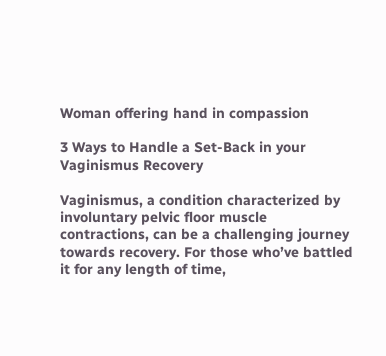Woman offering hand in compassion

3 Ways to Handle a Set-Back in your Vaginismus Recovery

Vaginismus, a condition characterized by involuntary pelvic floor muscle contractions, can be a challenging journey towards recovery. For those who’ve battled it for any length of time,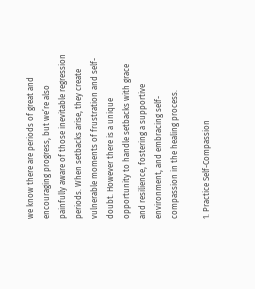we know there are periods of great and encouraging progress, but we’re also painfully aware of those inevitable regression periods. When setbacks arise, they create vulnerable moments of frustration and self-doubt. However there is a unique opportunity to handle setbacks with grace and resilience, fostering a supportive environment, and embracing self-compassion in the healing process.

1. Practice Self-Compassion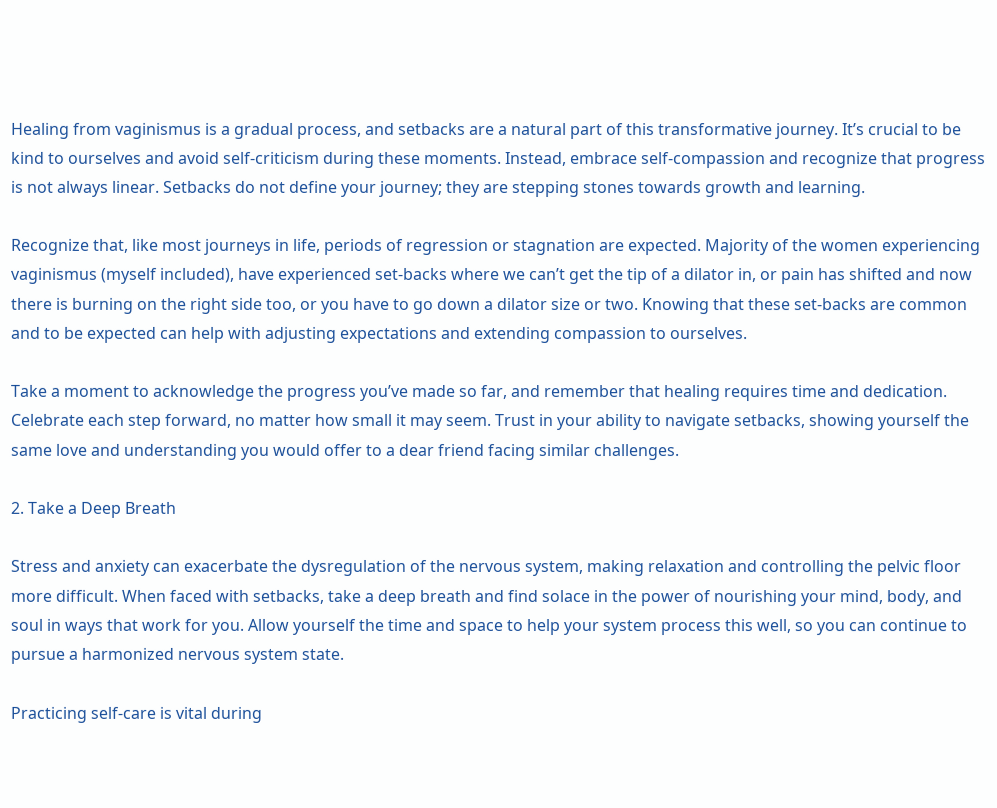Healing from vaginismus is a gradual process, and setbacks are a natural part of this transformative journey. It’s crucial to be kind to ourselves and avoid self-criticism during these moments. Instead, embrace self-compassion and recognize that progress is not always linear. Setbacks do not define your journey; they are stepping stones towards growth and learning.

Recognize that, like most journeys in life, periods of regression or stagnation are expected. Majority of the women experiencing vaginismus (myself included), have experienced set-backs where we can’t get the tip of a dilator in, or pain has shifted and now there is burning on the right side too, or you have to go down a dilator size or two. Knowing that these set-backs are common and to be expected can help with adjusting expectations and extending compassion to ourselves.

Take a moment to acknowledge the progress you’ve made so far, and remember that healing requires time and dedication. Celebrate each step forward, no matter how small it may seem. Trust in your ability to navigate setbacks, showing yourself the same love and understanding you would offer to a dear friend facing similar challenges.

2. Take a Deep Breath

Stress and anxiety can exacerbate the dysregulation of the nervous system, making relaxation and controlling the pelvic floor more difficult. When faced with setbacks, take a deep breath and find solace in the power of nourishing your mind, body, and soul in ways that work for you. Allow yourself the time and space to help your system process this well, so you can continue to pursue a harmonized nervous system state.

Practicing self-care is vital during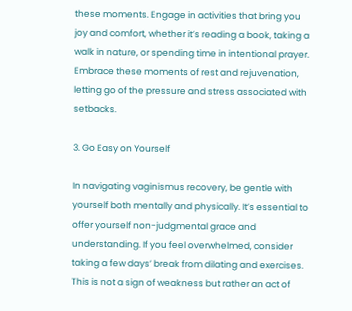these moments. Engage in activities that bring you joy and comfort, whether it’s reading a book, taking a walk in nature, or spending time in intentional prayer. Embrace these moments of rest and rejuvenation, letting go of the pressure and stress associated with setbacks.

3. Go Easy on Yourself

In navigating vaginismus recovery, be gentle with yourself both mentally and physically. It’s essential to offer yourself non-judgmental grace and understanding. If you feel overwhelmed, consider taking a few days’ break from dilating and exercises. This is not a sign of weakness but rather an act of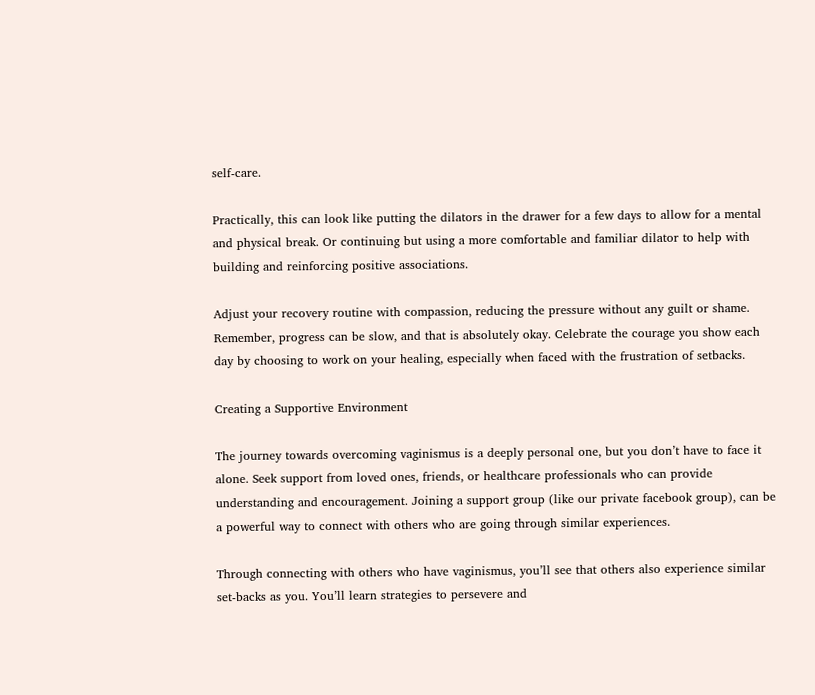self-care.

Practically, this can look like putting the dilators in the drawer for a few days to allow for a mental and physical break. Or continuing but using a more comfortable and familiar dilator to help with building and reinforcing positive associations.

Adjust your recovery routine with compassion, reducing the pressure without any guilt or shame. Remember, progress can be slow, and that is absolutely okay. Celebrate the courage you show each day by choosing to work on your healing, especially when faced with the frustration of setbacks.

Creating a Supportive Environment

The journey towards overcoming vaginismus is a deeply personal one, but you don’t have to face it alone. Seek support from loved ones, friends, or healthcare professionals who can provide understanding and encouragement. Joining a support group (like our private facebook group), can be a powerful way to connect with others who are going through similar experiences.

Through connecting with others who have vaginismus, you’ll see that others also experience similar set-backs as you. You’ll learn strategies to persevere and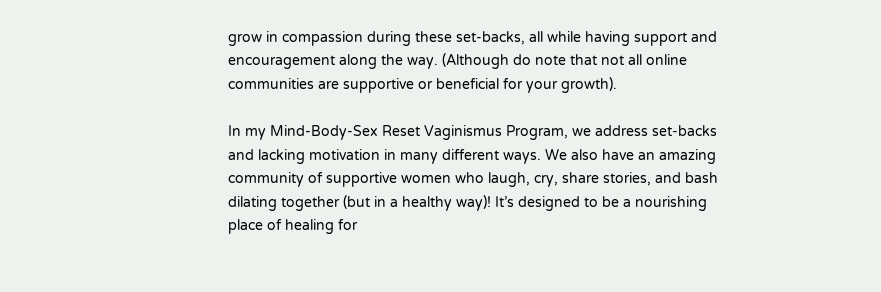grow in compassion during these set-backs, all while having support and encouragement along the way. (Although do note that not all online communities are supportive or beneficial for your growth).

In my Mind-Body-Sex Reset Vaginismus Program, we address set-backs and lacking motivation in many different ways. We also have an amazing community of supportive women who laugh, cry, share stories, and bash dilating together (but in a healthy way)! It’s designed to be a nourishing place of healing for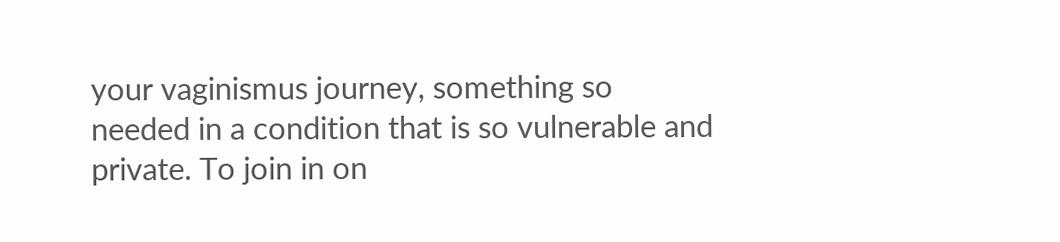your vaginismus journey, something so needed in a condition that is so vulnerable and private. To join in on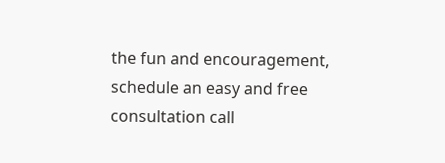the fun and encouragement, schedule an easy and free consultation call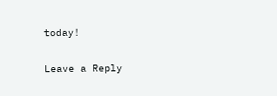today!

Leave a Reply